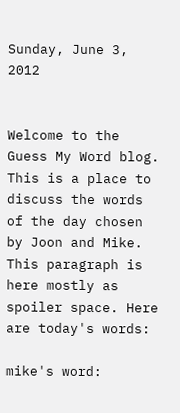Sunday, June 3, 2012


Welcome to the Guess My Word blog. This is a place to discuss the words of the day chosen by Joon and Mike. This paragraph is here mostly as spoiler space. Here are today's words:

mike's word: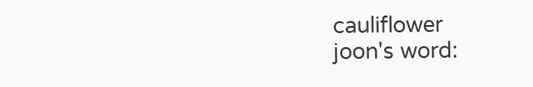cauliflower
joon's word: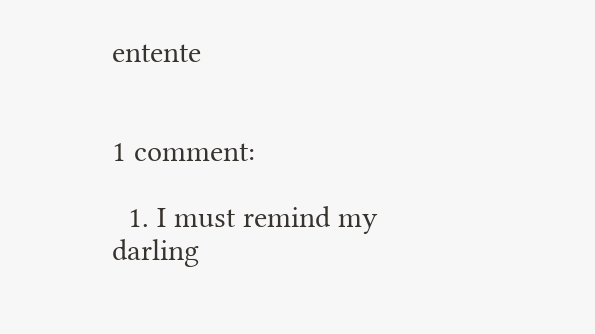entente


1 comment:

  1. I must remind my darling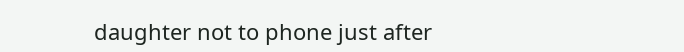daughter not to phone just after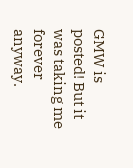GMW is posted! But it was taking me forever anyway.